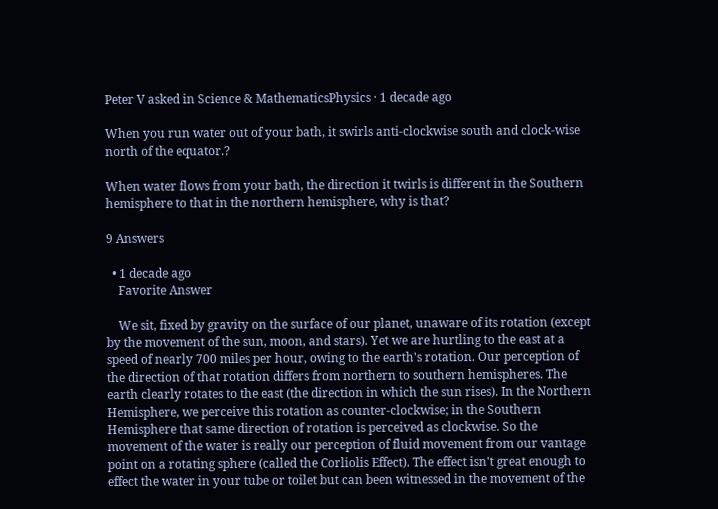Peter V asked in Science & MathematicsPhysics · 1 decade ago

When you run water out of your bath, it swirls anti-clockwise south and clock-wise north of the equator.?

When water flows from your bath, the direction it twirls is different in the Southern hemisphere to that in the northern hemisphere, why is that?

9 Answers

  • 1 decade ago
    Favorite Answer

    We sit, fixed by gravity on the surface of our planet, unaware of its rotation (except by the movement of the sun, moon, and stars). Yet we are hurtling to the east at a speed of nearly 700 miles per hour, owing to the earth's rotation. Our perception of the direction of that rotation differs from northern to southern hemispheres. The earth clearly rotates to the east (the direction in which the sun rises). In the Northern Hemisphere, we perceive this rotation as counter-clockwise; in the Southern Hemisphere that same direction of rotation is perceived as clockwise. So the movement of the water is really our perception of fluid movement from our vantage point on a rotating sphere (called the Corliolis Effect). The effect isn't great enough to effect the water in your tube or toilet but can been witnessed in the movement of the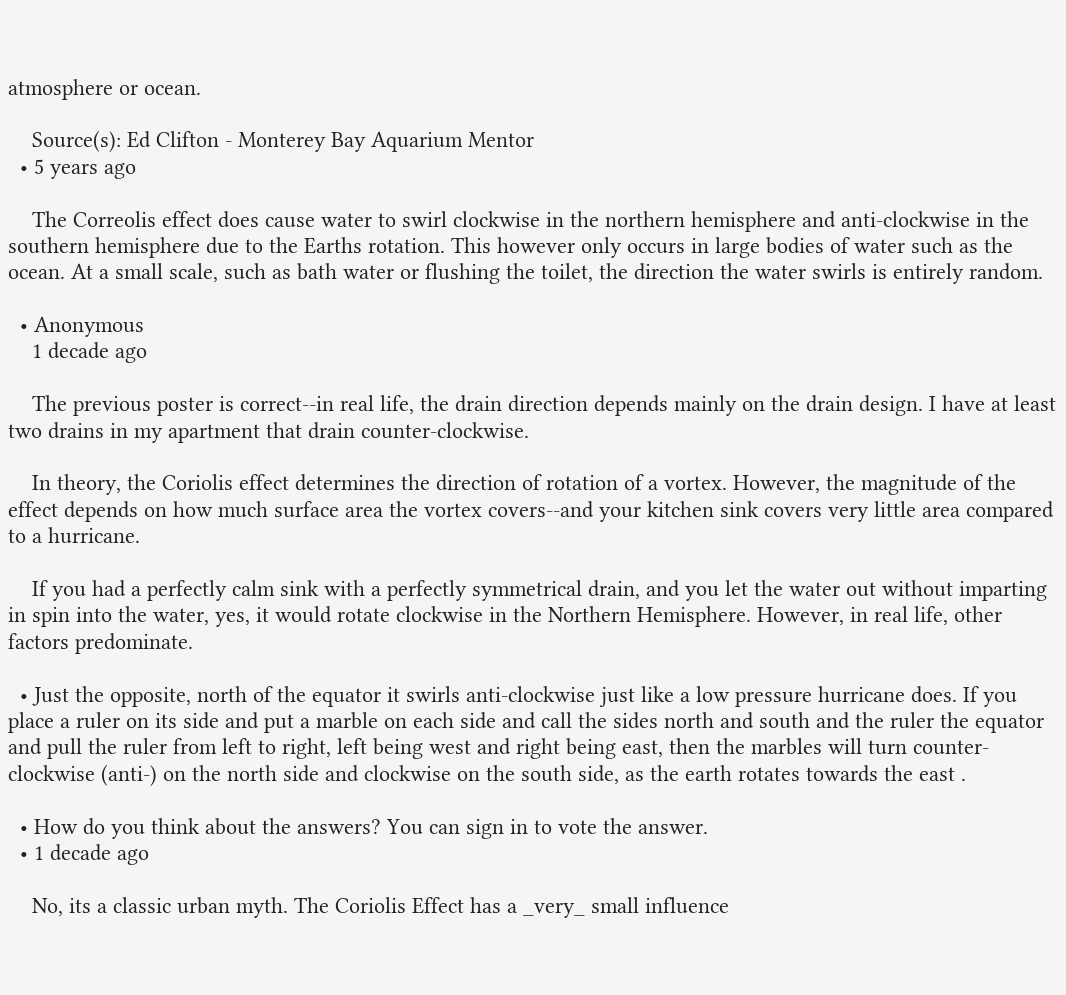atmosphere or ocean.

    Source(s): Ed Clifton - Monterey Bay Aquarium Mentor
  • 5 years ago

    The Correolis effect does cause water to swirl clockwise in the northern hemisphere and anti-clockwise in the southern hemisphere due to the Earths rotation. This however only occurs in large bodies of water such as the ocean. At a small scale, such as bath water or flushing the toilet, the direction the water swirls is entirely random.

  • Anonymous
    1 decade ago

    The previous poster is correct--in real life, the drain direction depends mainly on the drain design. I have at least two drains in my apartment that drain counter-clockwise.

    In theory, the Coriolis effect determines the direction of rotation of a vortex. However, the magnitude of the effect depends on how much surface area the vortex covers--and your kitchen sink covers very little area compared to a hurricane.

    If you had a perfectly calm sink with a perfectly symmetrical drain, and you let the water out without imparting in spin into the water, yes, it would rotate clockwise in the Northern Hemisphere. However, in real life, other factors predominate.

  • Just the opposite, north of the equator it swirls anti-clockwise just like a low pressure hurricane does. If you place a ruler on its side and put a marble on each side and call the sides north and south and the ruler the equator and pull the ruler from left to right, left being west and right being east, then the marbles will turn counter-clockwise (anti-) on the north side and clockwise on the south side, as the earth rotates towards the east .

  • How do you think about the answers? You can sign in to vote the answer.
  • 1 decade ago

    No, its a classic urban myth. The Coriolis Effect has a _very_ small influence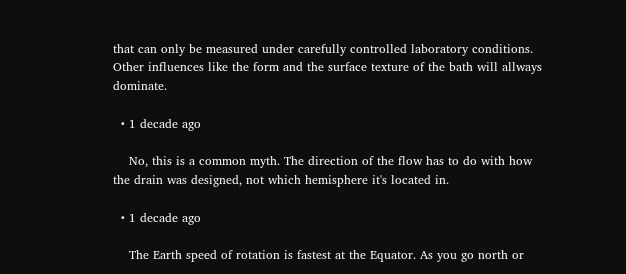that can only be measured under carefully controlled laboratory conditions. Other influences like the form and the surface texture of the bath will allways dominate.

  • 1 decade ago

    No, this is a common myth. The direction of the flow has to do with how the drain was designed, not which hemisphere it's located in.

  • 1 decade ago

    The Earth speed of rotation is fastest at the Equator. As you go north or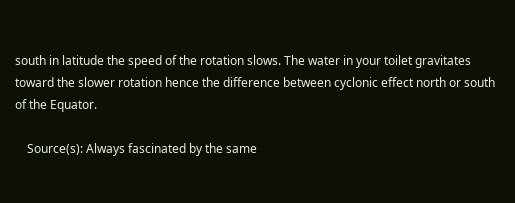south in latitude the speed of the rotation slows. The water in your toilet gravitates toward the slower rotation hence the difference between cyclonic effect north or south of the Equator.

    Source(s): Always fascinated by the same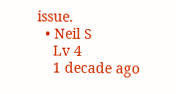issue.
  • Neil S
    Lv 4
    1 decade ago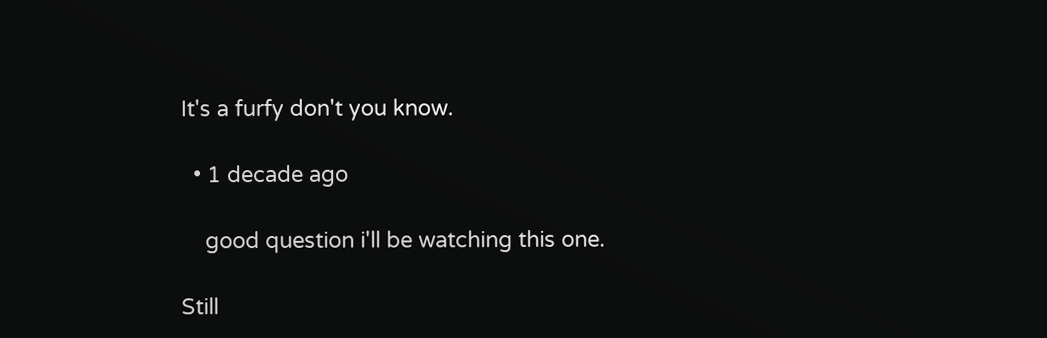It's a furfy don't you know.

  • 1 decade ago

    good question i'll be watching this one.

Still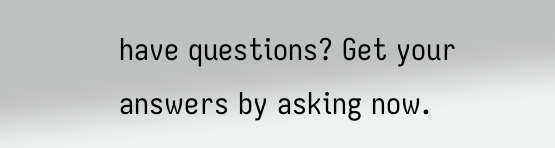have questions? Get your answers by asking now.